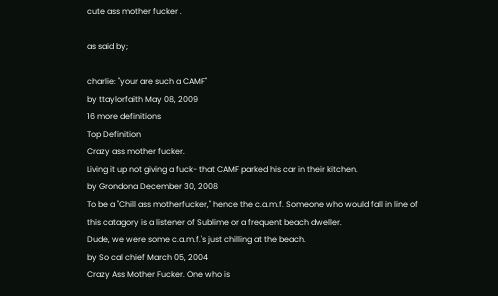cute ass mother fucker .

as said by;

charlie: "your are such a CAMF"
by ttaylorfaith May 08, 2009
16 more definitions
Top Definition
Crazy ass mother fucker.
Living it up not giving a fuck- that CAMF parked his car in their kitchen.
by Grondona December 30, 2008
To be a "Chill ass motherfucker," hence the c.a.m.f. Someone who would fall in line of this catagory is a listener of Sublime or a frequent beach dweller.
Dude, we were some c.a.m.f.'s just chilling at the beach.
by So cal chief March 05, 2004
Crazy Ass Mother Fucker. One who is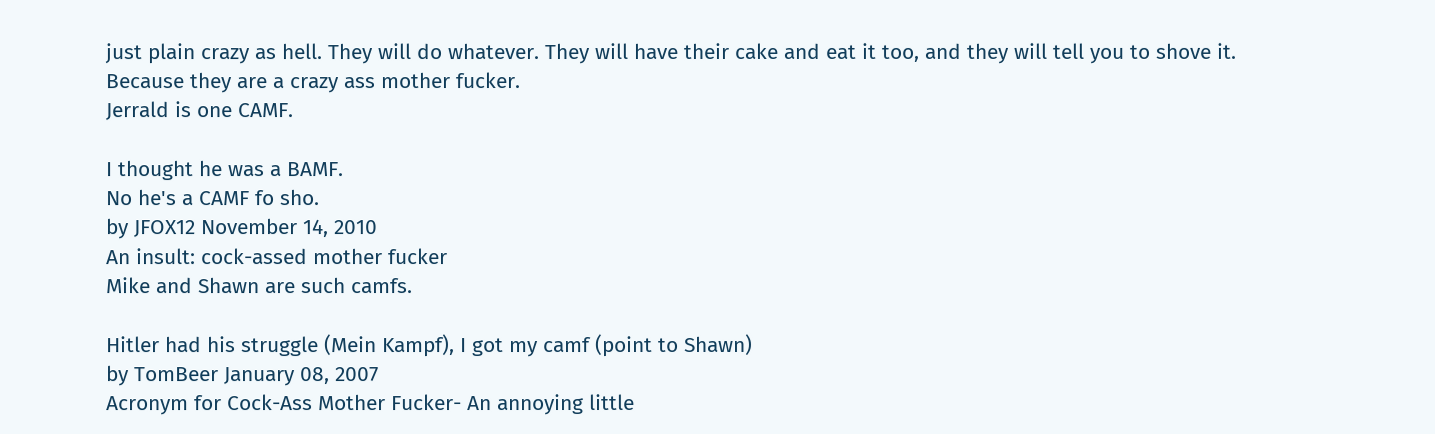just plain crazy as hell. They will do whatever. They will have their cake and eat it too, and they will tell you to shove it. Because they are a crazy ass mother fucker.
Jerrald is one CAMF.

I thought he was a BAMF.
No he's a CAMF fo sho.
by JFOX12 November 14, 2010
An insult: cock-assed mother fucker
Mike and Shawn are such camfs.

Hitler had his struggle (Mein Kampf), I got my camf (point to Shawn)
by TomBeer January 08, 2007
Acronym for Cock-Ass Mother Fucker- An annoying little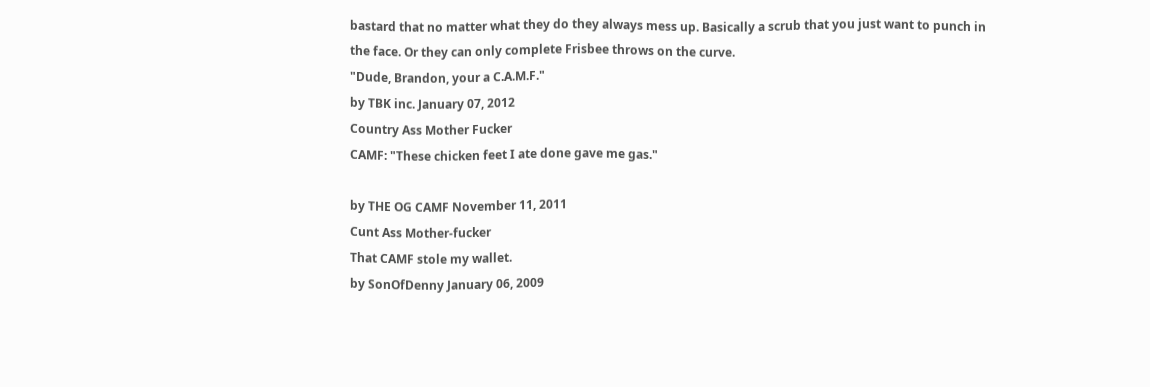bastard that no matter what they do they always mess up. Basically a scrub that you just want to punch in the face. Or they can only complete Frisbee throws on the curve.
"Dude, Brandon, your a C.A.M.F."
by TBK inc. January 07, 2012
Country Ass Mother Fucker
CAMF: "These chicken feet I ate done gave me gas."

by THE OG CAMF November 11, 2011
Cunt Ass Mother-fucker
That CAMF stole my wallet.
by SonOfDenny January 06, 2009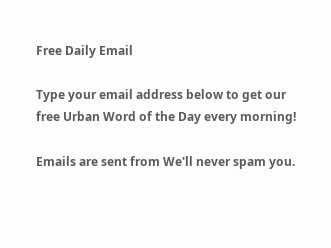Free Daily Email

Type your email address below to get our free Urban Word of the Day every morning!

Emails are sent from We'll never spam you.